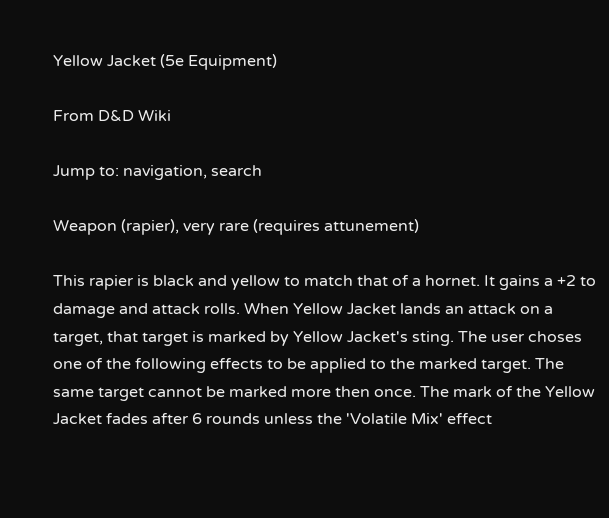Yellow Jacket (5e Equipment)

From D&D Wiki

Jump to: navigation, search

Weapon (rapier), very rare (requires attunement)

This rapier is black and yellow to match that of a hornet. It gains a +2 to damage and attack rolls. When Yellow Jacket lands an attack on a target, that target is marked by Yellow Jacket's sting. The user choses one of the following effects to be applied to the marked target. The same target cannot be marked more then once. The mark of the Yellow Jacket fades after 6 rounds unless the 'Volatile Mix' effect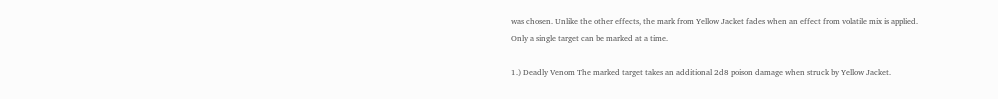was chosen. Unlike the other effects, the mark from Yellow Jacket fades when an effect from volatile mix is applied. Only a single target can be marked at a time.

1.) Deadly Venom The marked target takes an additional 2d8 poison damage when struck by Yellow Jacket.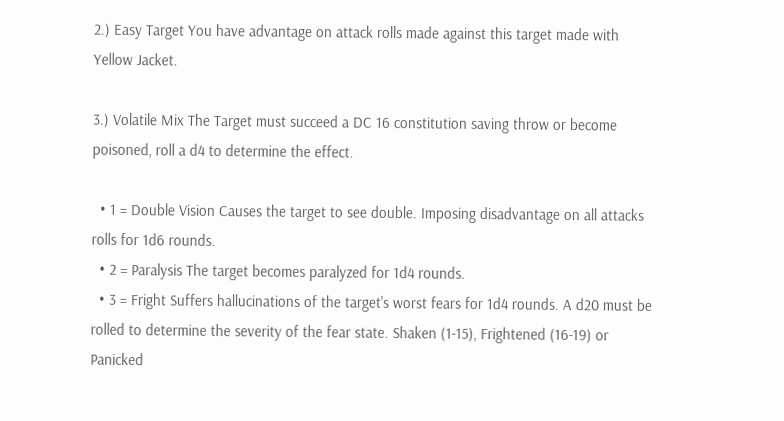2.) Easy Target You have advantage on attack rolls made against this target made with Yellow Jacket.

3.) Volatile Mix The Target must succeed a DC 16 constitution saving throw or become poisoned, roll a d4 to determine the effect.

  • 1 = Double Vision Causes the target to see double. Imposing disadvantage on all attacks rolls for 1d6 rounds.
  • 2 = Paralysis The target becomes paralyzed for 1d4 rounds.
  • 3 = Fright Suffers hallucinations of the target's worst fears for 1d4 rounds. A d20 must be rolled to determine the severity of the fear state. Shaken (1-15), Frightened (16-19) or Panicked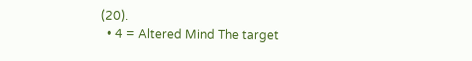(20).
  • 4 = Altered Mind The target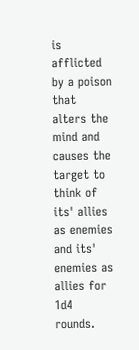is afflicted by a poison that alters the mind and causes the target to think of its' allies as enemies and its' enemies as allies for 1d4 rounds.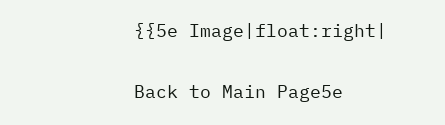{{5e Image|float:right|

Back to Main Page5e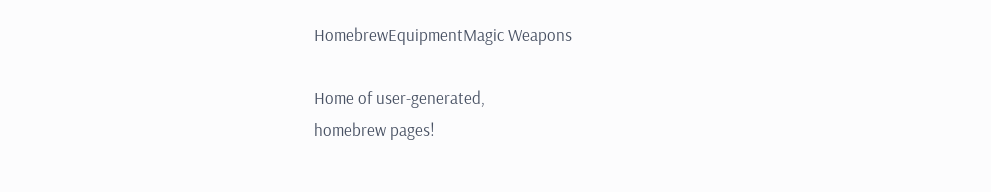HomebrewEquipmentMagic Weapons

Home of user-generated,
homebrew pages!